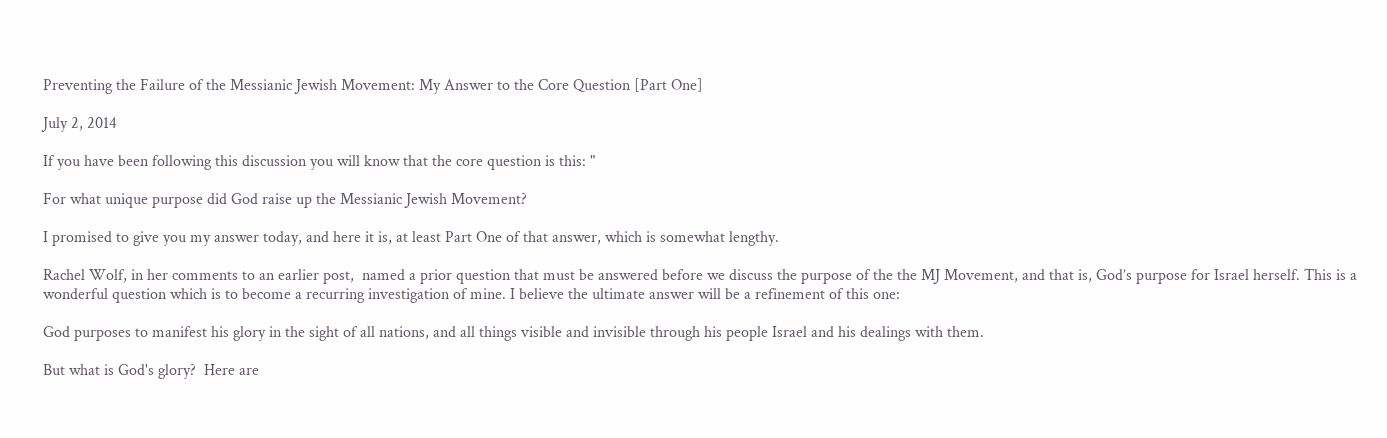Preventing the Failure of the Messianic Jewish Movement: My Answer to the Core Question [Part One]

July 2, 2014

If you have been following this discussion you will know that the core question is this: "

For what unique purpose did God raise up the Messianic Jewish Movement?

I promised to give you my answer today, and here it is, at least Part One of that answer, which is somewhat lengthy.

Rachel Wolf, in her comments to an earlier post,  named a prior question that must be answered before we discuss the purpose of the the MJ Movement, and that is, God’s purpose for Israel herself. This is a wonderful question which is to become a recurring investigation of mine. I believe the ultimate answer will be a refinement of this one:

God purposes to manifest his glory in the sight of all nations, and all things visible and invisible through his people Israel and his dealings with them.

But what is God's glory?  Here are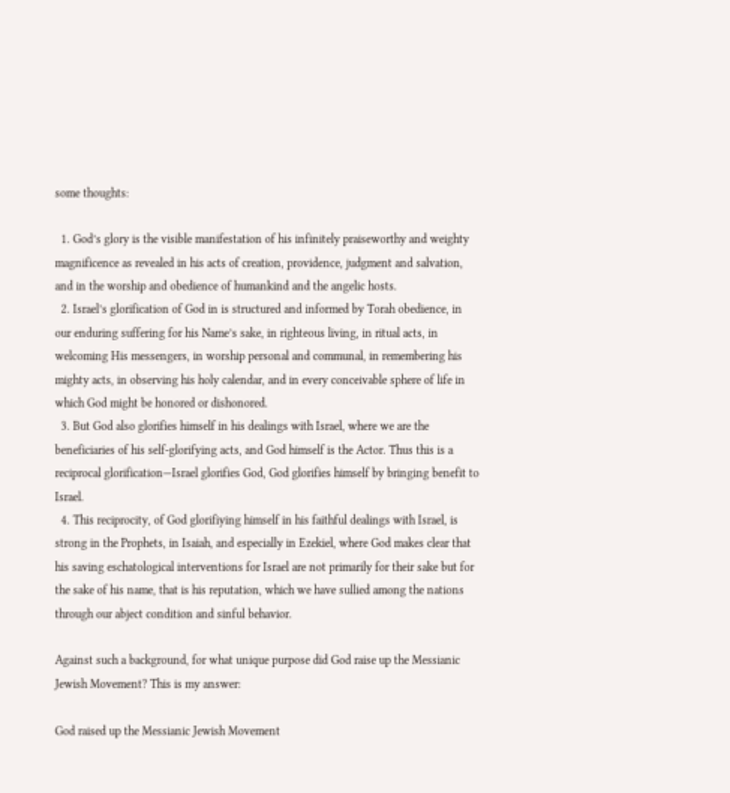some thoughts:

  1. God’s glory is the visible manifestation of his infinitely praiseworthy and weighty magnificence as revealed in his acts of creation, providence, judgment and salvation, and in the worship and obedience of humankind and the angelic hosts.
  2. Israel’s glorification of God in is structured and informed by Torah obedience, in our enduring suffering for his Name’s sake, in righteous living, in ritual acts, in welcoming His messengers, in worship personal and communal, in remembering his mighty acts, in observing his holy calendar, and in every conceivable sphere of life in which God might be honored or dishonored.
  3. But God also glorifies himself in his dealings with Israel, where we are the beneficiaries of his self-glorifying acts, and God himself is the Actor. Thus this is a reciprocal glorification—Israel glorifies God, God glorifies himself by bringing benefit to Israel.
  4. This reciprocity, of God glorifiying himself in his faithful dealings with Israel, is strong in the Prophets, in Isaiah, and especially in Ezekiel, where God makes clear that his saving eschatological interventions for Israel are not primarily for their sake but for the sake of his name, that is his reputation, which we have sullied among the nations through our abject condition and sinful behavior.

Against such a background, for what unique purpose did God raise up the Messianic Jewish Movement? This is my answer:

God raised up the Messianic Jewish Movement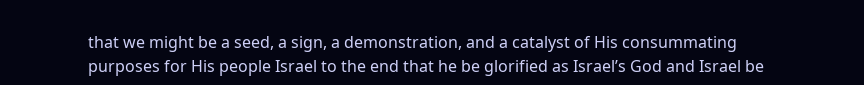that we might be a seed, a sign, a demonstration, and a catalyst of His consummating purposes for His people Israel to the end that he be glorified as Israel’s God and Israel be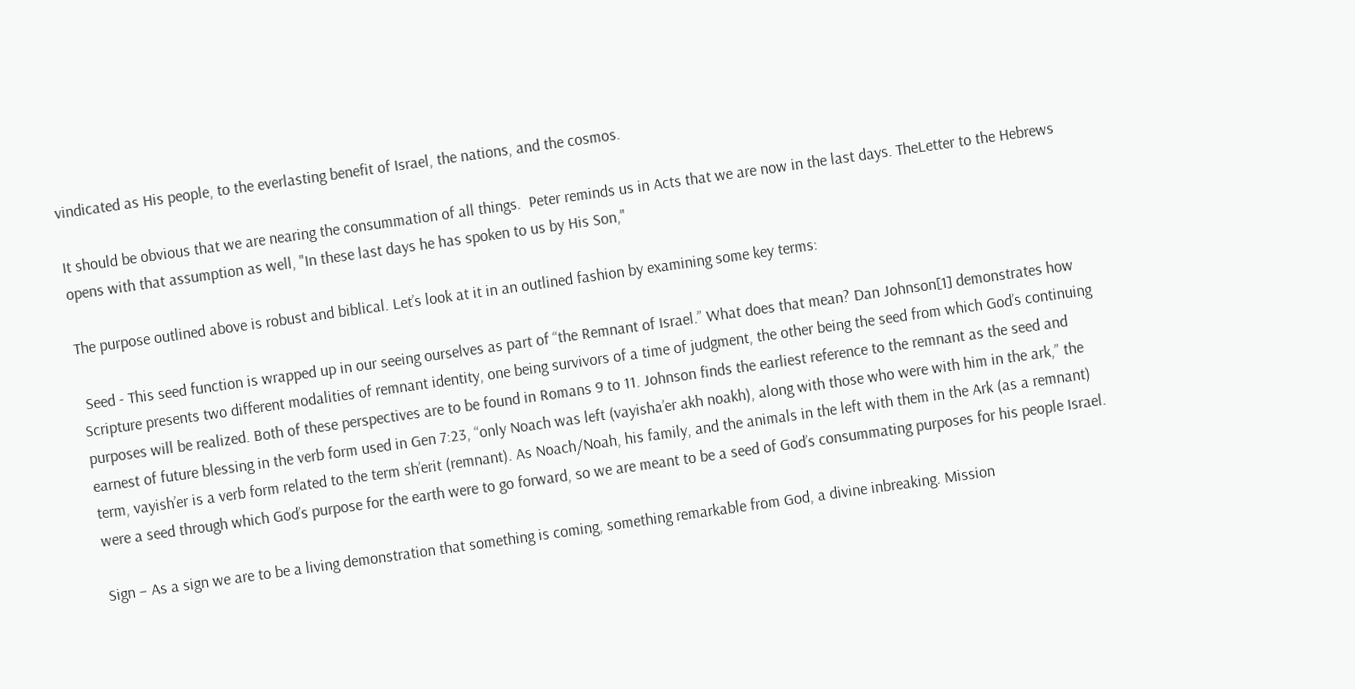vindicated as His people, to the everlasting benefit of Israel, the nations, and the cosmos.

It should be obvious that we are nearing the consummation of all things.  Peter reminds us in Acts that we are now in the last days. TheLetter to the Hebrews opens with that assumption as well, "In these last days he has spoken to us by His Son,"

The purpose outlined above is robust and biblical. Let’s look at it in an outlined fashion by examining some key terms:

 Seed - This seed function is wrapped up in our seeing ourselves as part of “the Remnant of Israel.” What does that mean? Dan Johnson[1] demonstrates how Scripture presents two different modalities of remnant identity, one being survivors of a time of judgment, the other being the seed from which God’s continuing purposes will be realized. Both of these perspectives are to be found in Romans 9 to 11. Johnson finds the earliest reference to the remnant as the seed and earnest of future blessing in the verb form used in Gen 7:23, “only Noach was left (vayisha’er akh noakh), along with those who were with him in the ark,” the term, vayish’er is a verb form related to the term sh’erit (remnant). As Noach/Noah, his family, and the animals in the left with them in the Ark (as a remnant) were a seed through which God’s purpose for the earth were to go forward, so we are meant to be a seed of God’s consummating purposes for his people Israel.

Sign – As a sign we are to be a living demonstration that something is coming, something remarkable from God, a divine inbreaking. Mission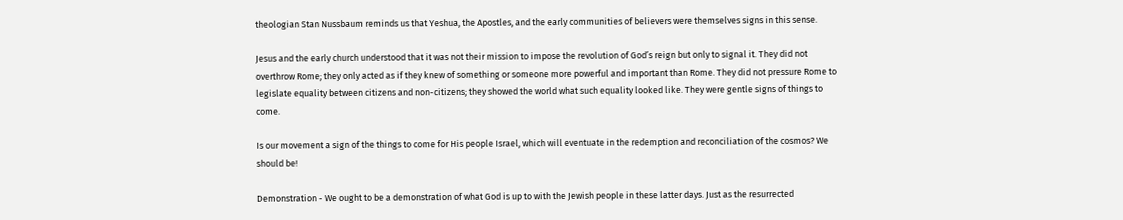theologian Stan Nussbaum reminds us that Yeshua, the Apostles, and the early communities of believers were themselves signs in this sense.

Jesus and the early church understood that it was not their mission to impose the revolution of God’s reign but only to signal it. They did not overthrow Rome; they only acted as if they knew of something or someone more powerful and important than Rome. They did not pressure Rome to legislate equality between citizens and non-citizens; they showed the world what such equality looked like. They were gentle signs of things to come.

Is our movement a sign of the things to come for His people Israel, which will eventuate in the redemption and reconciliation of the cosmos? We should be!

Demonstration - We ought to be a demonstration of what God is up to with the Jewish people in these latter days. Just as the resurrected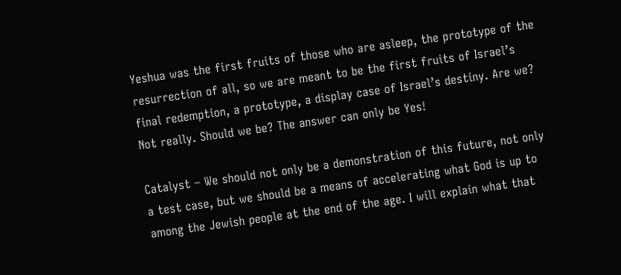Yeshua was the first fruits of those who are asleep, the prototype of the resurrection of all, so we are meant to be the first fruits of Israel’s final redemption, a prototype, a display case of Israel’s destiny. Are we? Not really. Should we be? The answer can only be Yes!

Catalyst – We should not only be a demonstration of this future, not only a test case, but we should be a means of accelerating what God is up to among the Jewish people at the end of the age. I will explain what that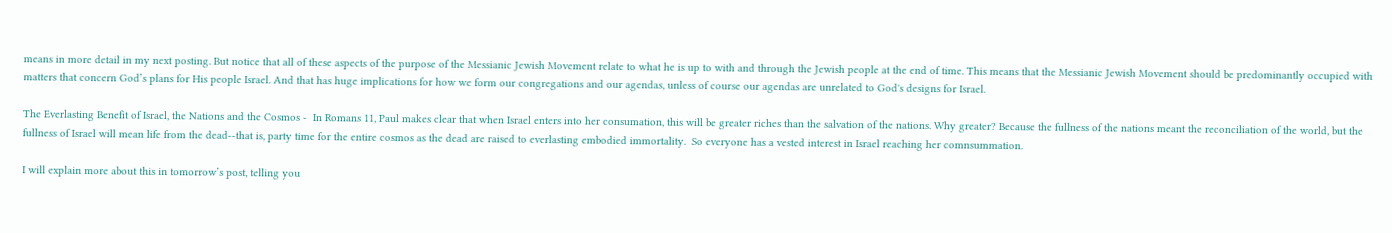means in more detail in my next posting. But notice that all of these aspects of the purpose of the Messianic Jewish Movement relate to what he is up to with and through the Jewish people at the end of time. This means that the Messianic Jewish Movement should be predominantly occupied with matters that concern God’s plans for His people Israel. And that has huge implications for how we form our congregations and our agendas, unless of course our agendas are unrelated to God's designs for Israel.

The Everlasting Benefit of Israel, the Nations and the Cosmos -  In Romans 11, Paul makes clear that when Israel enters into her consumation, this will be greater riches than the salvation of the nations. Why greater? Because the fullness of the nations meant the reconciliation of the world, but the fullness of Israel will mean life from the dead--that is, party time for the entire cosmos as the dead are raised to everlasting embodied immortality.  So everyone has a vested interest in Israel reaching her comnsummation.

I will explain more about this in tomorrow’s post, telling you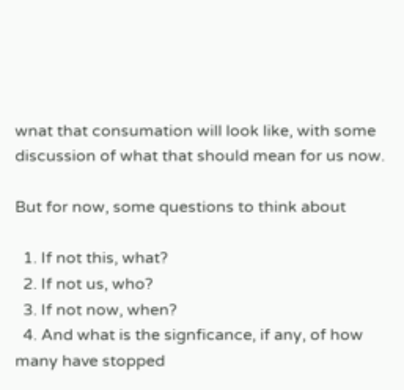wnat that consumation will look like, with some discussion of what that should mean for us now.

But for now, some questions to think about

  1. If not this, what?
  2. If not us, who?
  3. If not now, when?
  4. And what is the signficance, if any, of how many have stopped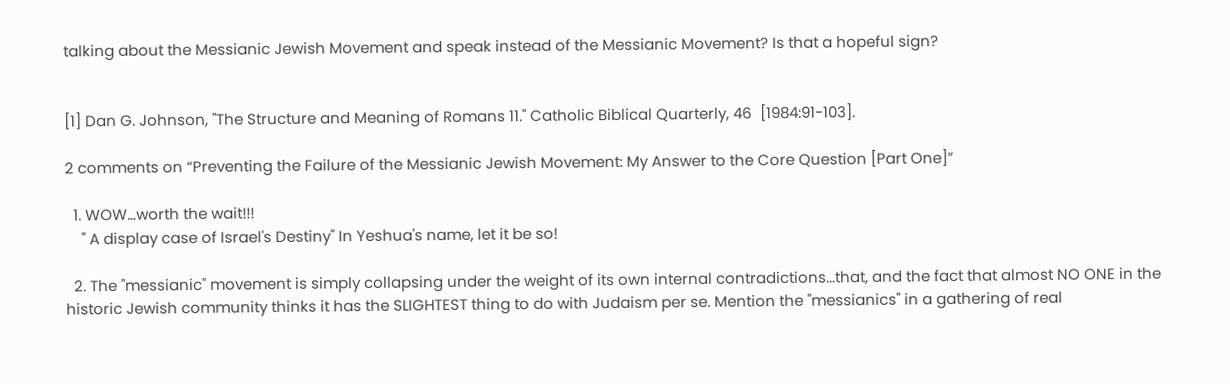talking about the Messianic Jewish Movement and speak instead of the Messianic Movement? Is that a hopeful sign?


[1] Dan G. Johnson, "The Structure and Meaning of Romans 11." Catholic Biblical Quarterly, 46  [1984:91-103].

2 comments on “Preventing the Failure of the Messianic Jewish Movement: My Answer to the Core Question [Part One]”

  1. WOW…worth the wait!!!
    " A display case of Israel's Destiny" In Yeshua's name, let it be so!

  2. The "messianic" movement is simply collapsing under the weight of its own internal contradictions...that, and the fact that almost NO ONE in the historic Jewish community thinks it has the SLIGHTEST thing to do with Judaism per se. Mention the "messianics" in a gathering of real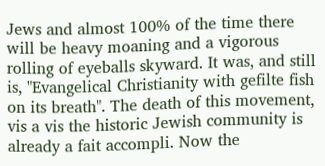Jews and almost 100% of the time there will be heavy moaning and a vigorous rolling of eyeballs skyward. It was, and still is, "Evangelical Christianity with gefilte fish on its breath". The death of this movement, vis a vis the historic Jewish community is already a fait accompli. Now the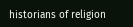historians of religion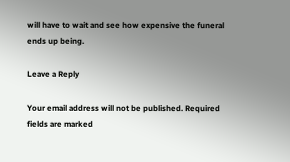will have to wait and see how expensive the funeral ends up being.

Leave a Reply

Your email address will not be published. Required fields are marked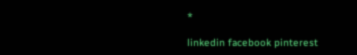*

linkedin facebook pinterest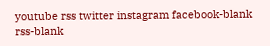youtube rss twitter instagram facebook-blank rss-blank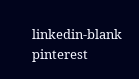linkedin-blank pinterest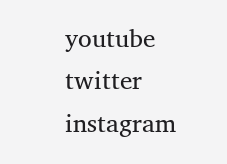youtube twitter instagram